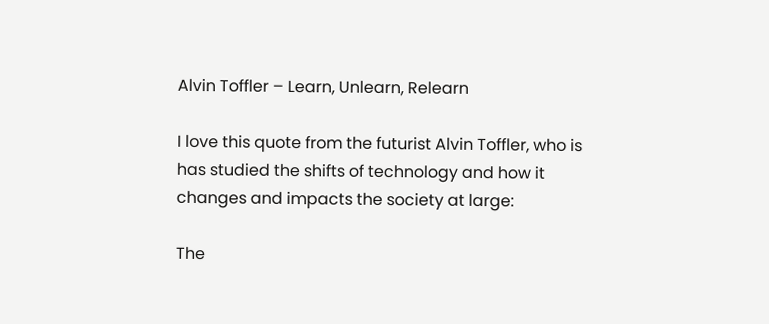Alvin Toffler – Learn, Unlearn, Relearn

I love this quote from the futurist Alvin Toffler, who is has studied the shifts of technology and how it changes and impacts the society at large:

The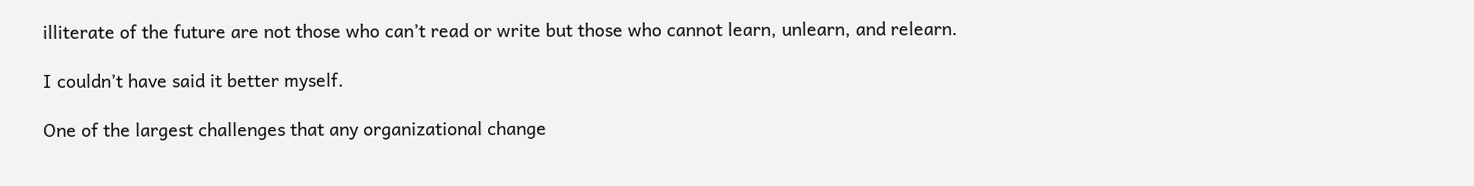illiterate of the future are not those who can’t read or write but those who cannot learn, unlearn, and relearn.

I couldn’t have said it better myself.

One of the largest challenges that any organizational change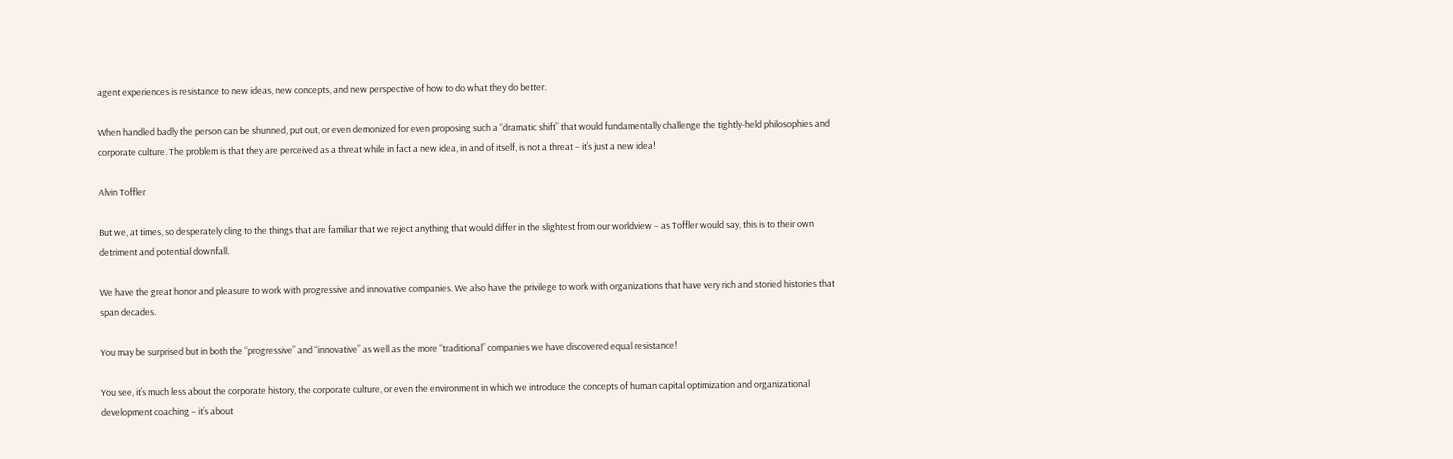agent experiences is resistance to new ideas, new concepts, and new perspective of how to do what they do better.

When handled badly the person can be shunned, put out, or even demonized for even proposing such a “dramatic shift” that would fundamentally challenge the tightly-held philosophies and corporate culture. The problem is that they are perceived as a threat while in fact a new idea, in and of itself, is not a threat – it’s just a new idea!

Alvin Toffler

But we, at times, so desperately cling to the things that are familiar that we reject anything that would differ in the slightest from our worldview – as Toffler would say, this is to their own detriment and potential downfall.

We have the great honor and pleasure to work with progressive and innovative companies. We also have the privilege to work with organizations that have very rich and storied histories that span decades.

You may be surprised but in both the “progressive” and “innovative” as well as the more “traditional” companies we have discovered equal resistance!

You see, it’s much less about the corporate history, the corporate culture, or even the environment in which we introduce the concepts of human capital optimization and organizational development coaching – it’s about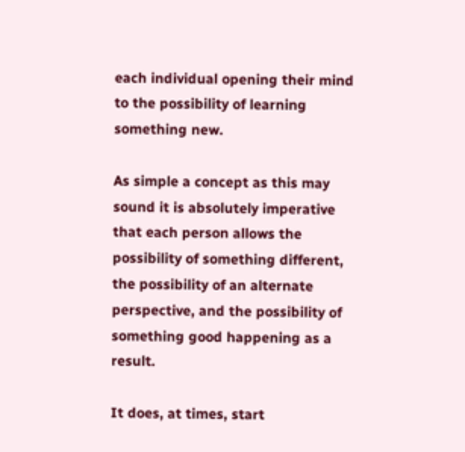each individual opening their mind to the possibility of learning something new.

As simple a concept as this may sound it is absolutely imperative that each person allows the possibility of something different, the possibility of an alternate perspective, and the possibility of something good happening as a result.

It does, at times, start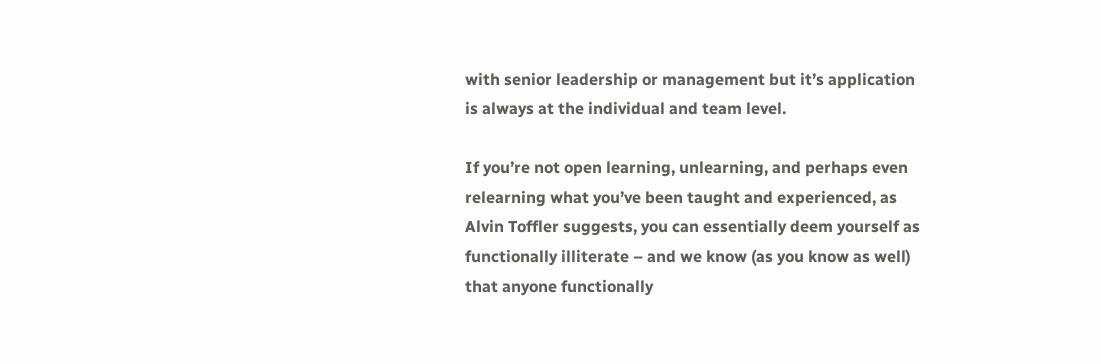with senior leadership or management but it’s application is always at the individual and team level.

If you’re not open learning, unlearning, and perhaps even relearning what you’ve been taught and experienced, as Alvin Toffler suggests, you can essentially deem yourself as functionally illiterate – and we know (as you know as well) that anyone functionally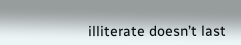illiterate doesn’t last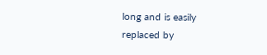long and is easily replaced by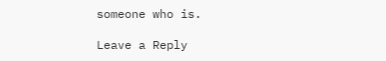someone who is.

Leave a Reply